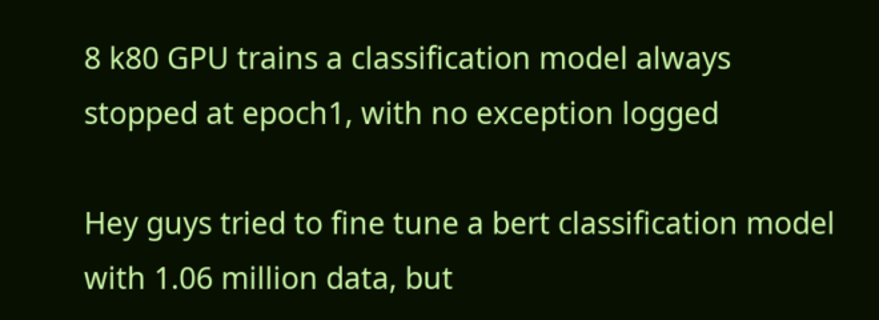8 k80 GPU trains a classification model always stopped at epoch1, with no exception logged

Hey guys tried to fine tune a bert classification model with 1.06 million data, but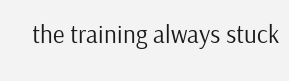the training always stuck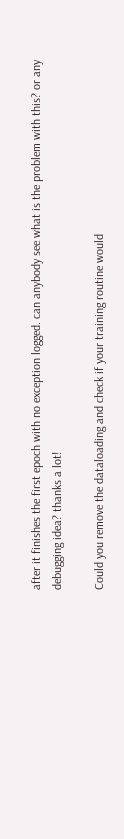after it finishes the first epoch with no exception logged. can anybody see what is the problem with this? or any debugging idea? thanks a lot!

Could you remove the dataloading and check if your training routine would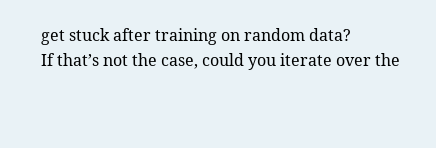get stuck after training on random data?
If that’s not the case, could you iterate over the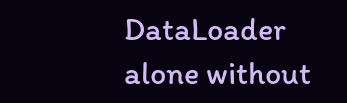DataLoader alone without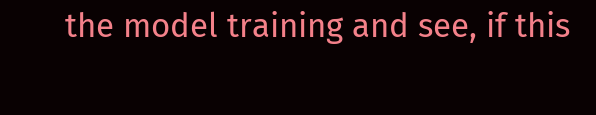the model training and see, if this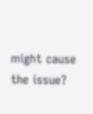might cause the issue?